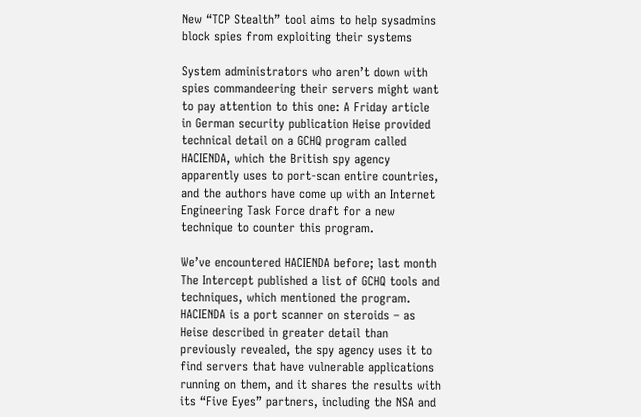New “TCP Stealth” tool aims to help sysadmins block spies from exploiting their systems

System administrators who aren’t down with spies commandeering their servers might want to pay attention to this one: A Friday article in German security publication Heise provided technical detail on a GCHQ program called HACIENDA, which the British spy agency apparently uses to port-scan entire countries, and the authors have come up with an Internet Engineering Task Force draft for a new technique to counter this program.

We’ve encountered HACIENDA before; last month The Intercept published a list of GCHQ tools and techniques, which mentioned the program. HACIENDA is a port scanner on steroids – as Heise described in greater detail than previously revealed, the spy agency uses it to find servers that have vulnerable applications running on them, and it shares the results with its “Five Eyes” partners, including the NSA and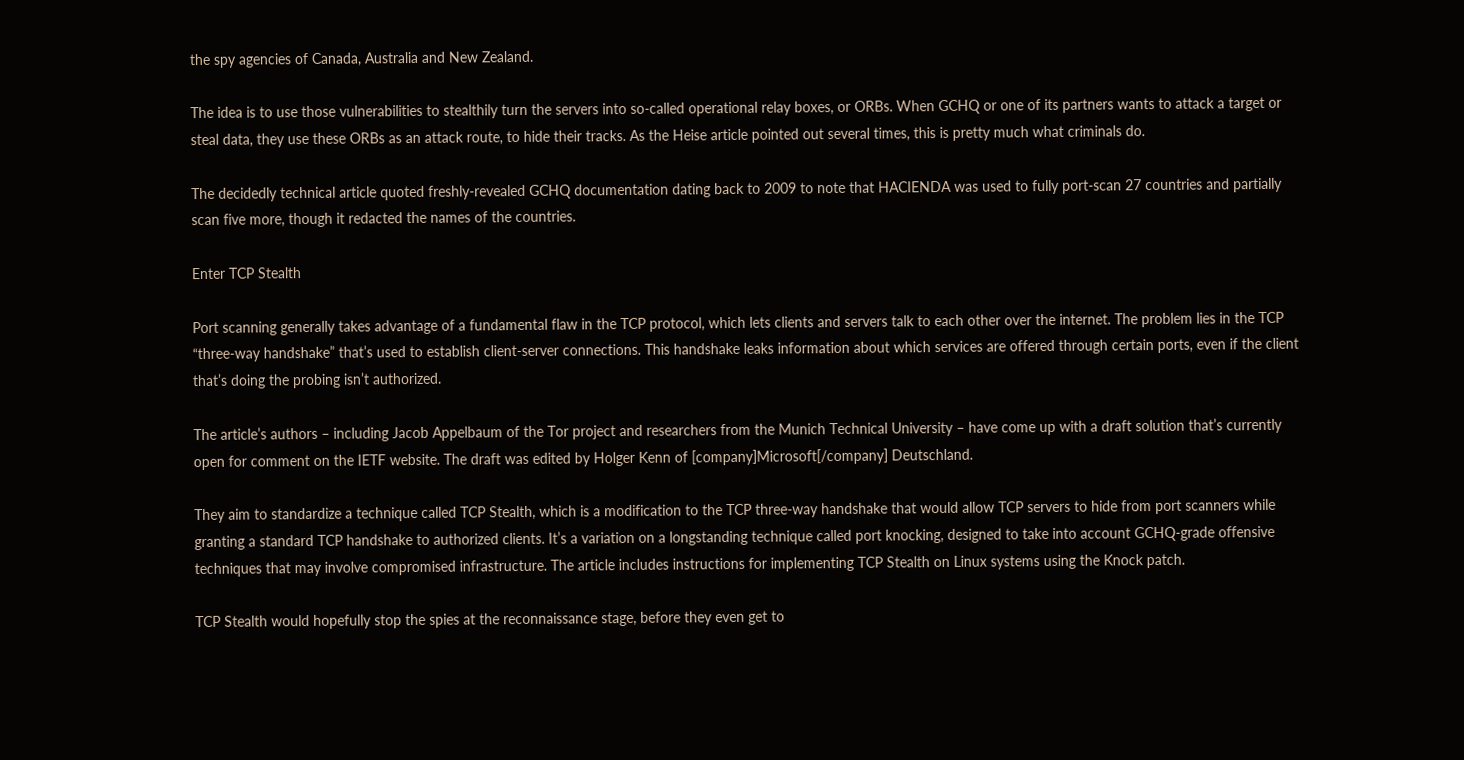the spy agencies of Canada, Australia and New Zealand.

The idea is to use those vulnerabilities to stealthily turn the servers into so-called operational relay boxes, or ORBs. When GCHQ or one of its partners wants to attack a target or steal data, they use these ORBs as an attack route, to hide their tracks. As the Heise article pointed out several times, this is pretty much what criminals do.

The decidedly technical article quoted freshly-revealed GCHQ documentation dating back to 2009 to note that HACIENDA was used to fully port-scan 27 countries and partially scan five more, though it redacted the names of the countries.

Enter TCP Stealth

Port scanning generally takes advantage of a fundamental flaw in the TCP protocol, which lets clients and servers talk to each other over the internet. The problem lies in the TCP “three-way handshake” that’s used to establish client-server connections. This handshake leaks information about which services are offered through certain ports, even if the client that’s doing the probing isn’t authorized.

The article’s authors – including Jacob Appelbaum of the Tor project and researchers from the Munich Technical University – have come up with a draft solution that’s currently open for comment on the IETF website. The draft was edited by Holger Kenn of [company]Microsoft[/company] Deutschland.

They aim to standardize a technique called TCP Stealth, which is a modification to the TCP three-way handshake that would allow TCP servers to hide from port scanners while granting a standard TCP handshake to authorized clients. It’s a variation on a longstanding technique called port knocking, designed to take into account GCHQ-grade offensive techniques that may involve compromised infrastructure. The article includes instructions for implementing TCP Stealth on Linux systems using the Knock patch.

TCP Stealth would hopefully stop the spies at the reconnaissance stage, before they even get to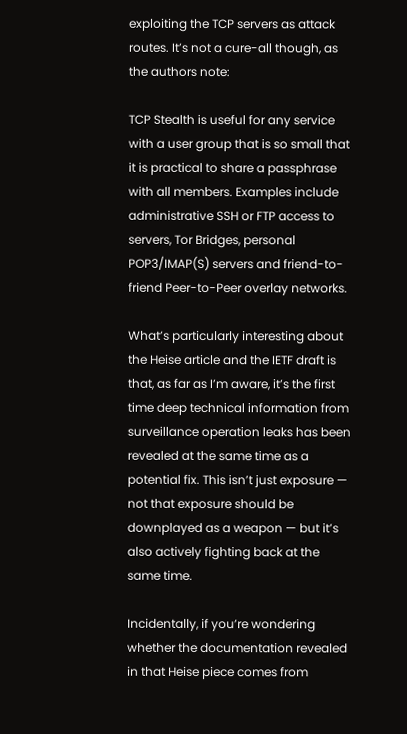exploiting the TCP servers as attack routes. It’s not a cure-all though, as the authors note:

TCP Stealth is useful for any service with a user group that is so small that it is practical to share a passphrase with all members. Examples include administrative SSH or FTP access to servers, Tor Bridges, personal POP3/IMAP(S) servers and friend-to-friend Peer-to-Peer overlay networks.

What’s particularly interesting about the Heise article and the IETF draft is that, as far as I’m aware, it’s the first time deep technical information from surveillance operation leaks has been revealed at the same time as a potential fix. This isn’t just exposure — not that exposure should be downplayed as a weapon — but it’s also actively fighting back at the same time.

Incidentally, if you’re wondering whether the documentation revealed in that Heise piece comes from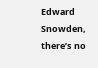Edward Snowden, there’s no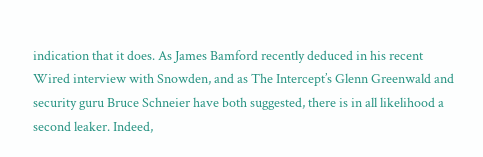indication that it does. As James Bamford recently deduced in his recent Wired interview with Snowden, and as The Intercept’s Glenn Greenwald and security guru Bruce Schneier have both suggested, there is in all likelihood a second leaker. Indeed,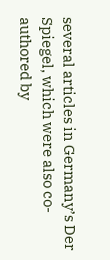several articles in Germany’s Der Spiegel, which were also co-authored by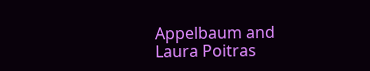Appelbaum and Laura Poitras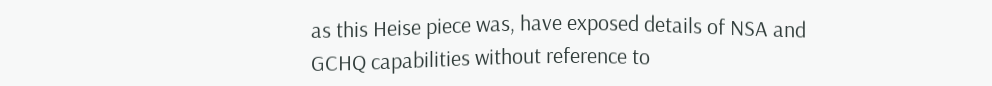as this Heise piece was, have exposed details of NSA and GCHQ capabilities without reference to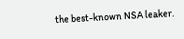the best-known NSA leaker.